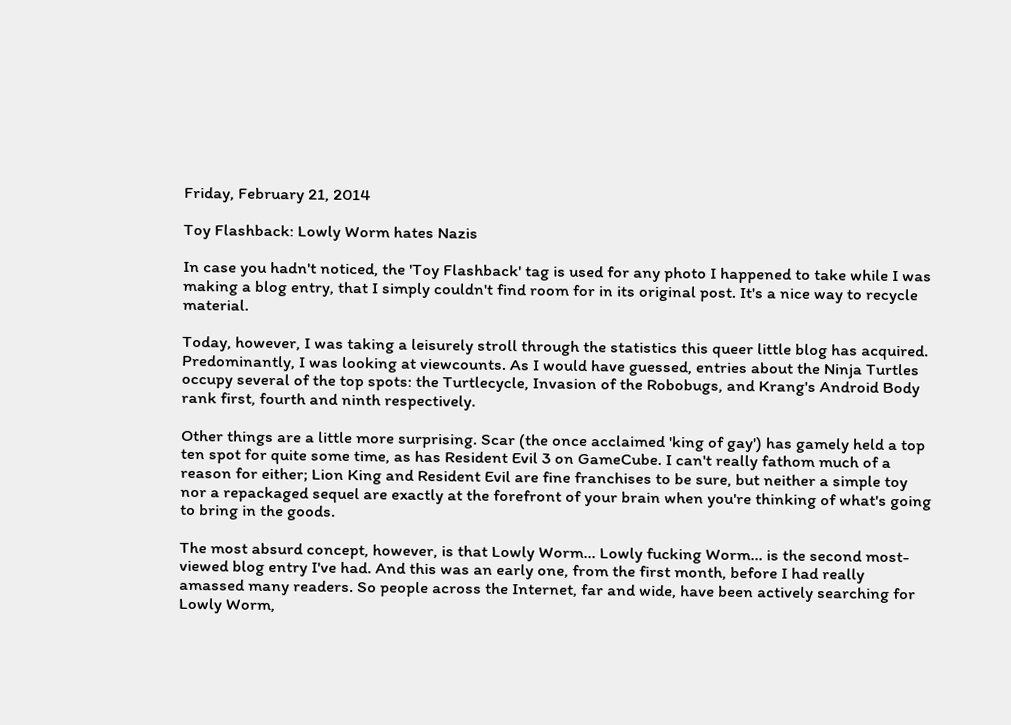Friday, February 21, 2014

Toy Flashback: Lowly Worm hates Nazis

In case you hadn't noticed, the 'Toy Flashback' tag is used for any photo I happened to take while I was making a blog entry, that I simply couldn't find room for in its original post. It's a nice way to recycle material.

Today, however, I was taking a leisurely stroll through the statistics this queer little blog has acquired. Predominantly, I was looking at viewcounts. As I would have guessed, entries about the Ninja Turtles occupy several of the top spots: the Turtlecycle, Invasion of the Robobugs, and Krang's Android Body rank first, fourth and ninth respectively.

Other things are a little more surprising. Scar (the once acclaimed 'king of gay') has gamely held a top ten spot for quite some time, as has Resident Evil 3 on GameCube. I can't really fathom much of a reason for either; Lion King and Resident Evil are fine franchises to be sure, but neither a simple toy nor a repackaged sequel are exactly at the forefront of your brain when you're thinking of what's going to bring in the goods.

The most absurd concept, however, is that Lowly Worm... Lowly fucking Worm... is the second most-viewed blog entry I've had. And this was an early one, from the first month, before I had really amassed many readers. So people across the Internet, far and wide, have been actively searching for Lowly Worm,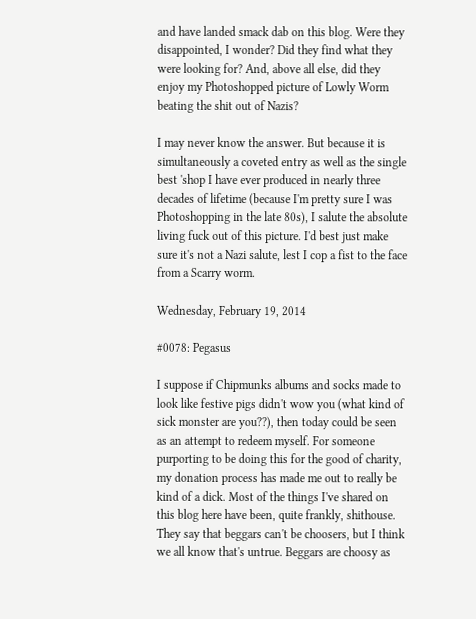and have landed smack dab on this blog. Were they disappointed, I wonder? Did they find what they were looking for? And, above all else, did they enjoy my Photoshopped picture of Lowly Worm beating the shit out of Nazis?

I may never know the answer. But because it is simultaneously a coveted entry as well as the single best 'shop I have ever produced in nearly three decades of lifetime (because I'm pretty sure I was Photoshopping in the late 80s), I salute the absolute living fuck out of this picture. I'd best just make sure it's not a Nazi salute, lest I cop a fist to the face from a Scarry worm.

Wednesday, February 19, 2014

#0078: Pegasus

I suppose if Chipmunks albums and socks made to look like festive pigs didn't wow you (what kind of sick monster are you??), then today could be seen as an attempt to redeem myself. For someone purporting to be doing this for the good of charity, my donation process has made me out to really be kind of a dick. Most of the things I've shared on this blog here have been, quite frankly, shithouse. They say that beggars can't be choosers, but I think we all know that's untrue. Beggars are choosy as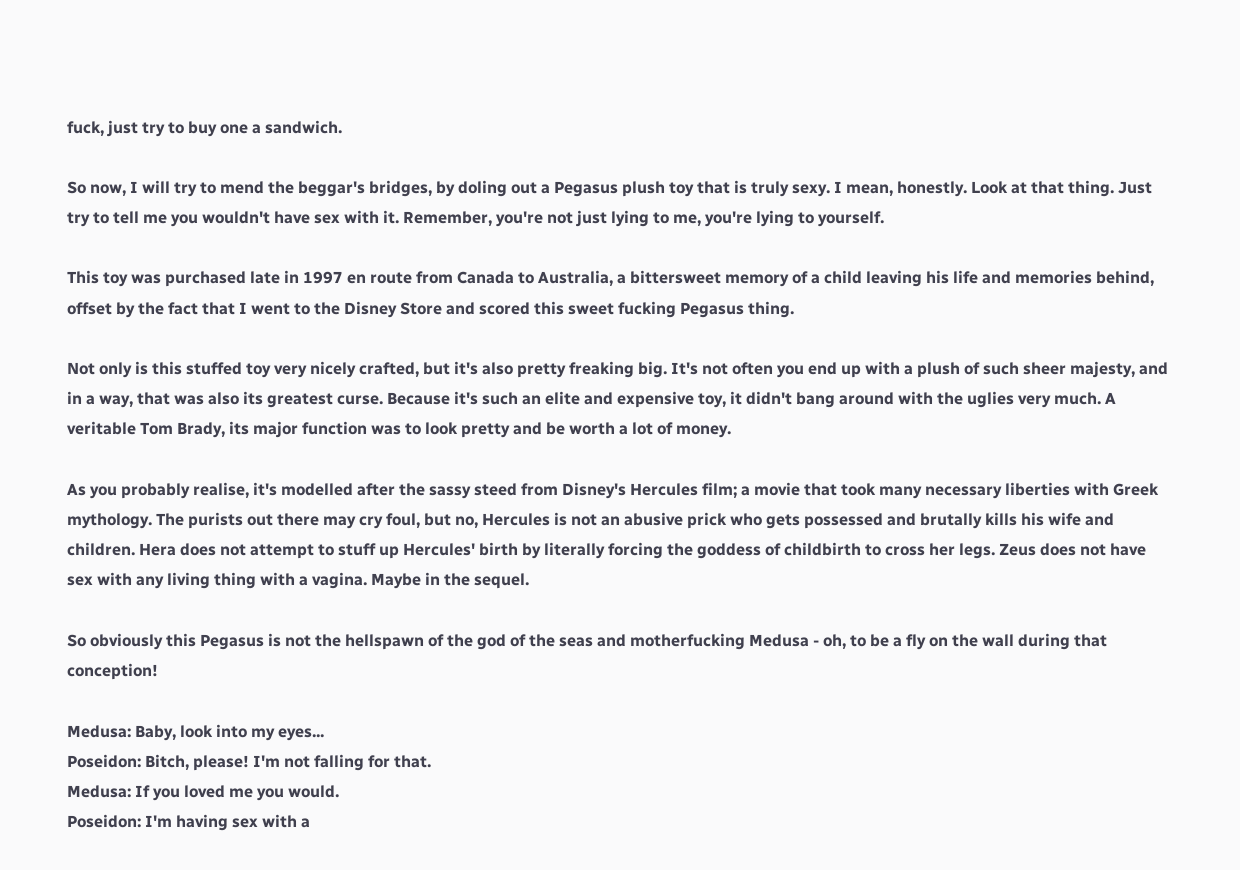fuck, just try to buy one a sandwich.

So now, I will try to mend the beggar's bridges, by doling out a Pegasus plush toy that is truly sexy. I mean, honestly. Look at that thing. Just try to tell me you wouldn't have sex with it. Remember, you're not just lying to me, you're lying to yourself.

This toy was purchased late in 1997 en route from Canada to Australia, a bittersweet memory of a child leaving his life and memories behind, offset by the fact that I went to the Disney Store and scored this sweet fucking Pegasus thing.

Not only is this stuffed toy very nicely crafted, but it's also pretty freaking big. It's not often you end up with a plush of such sheer majesty, and in a way, that was also its greatest curse. Because it's such an elite and expensive toy, it didn't bang around with the uglies very much. A veritable Tom Brady, its major function was to look pretty and be worth a lot of money.

As you probably realise, it's modelled after the sassy steed from Disney's Hercules film; a movie that took many necessary liberties with Greek mythology. The purists out there may cry foul, but no, Hercules is not an abusive prick who gets possessed and brutally kills his wife and children. Hera does not attempt to stuff up Hercules' birth by literally forcing the goddess of childbirth to cross her legs. Zeus does not have sex with any living thing with a vagina. Maybe in the sequel.

So obviously this Pegasus is not the hellspawn of the god of the seas and motherfucking Medusa - oh, to be a fly on the wall during that conception!

Medusa: Baby, look into my eyes...
Poseidon: Bitch, please! I'm not falling for that.
Medusa: If you loved me you would.
Poseidon: I'm having sex with a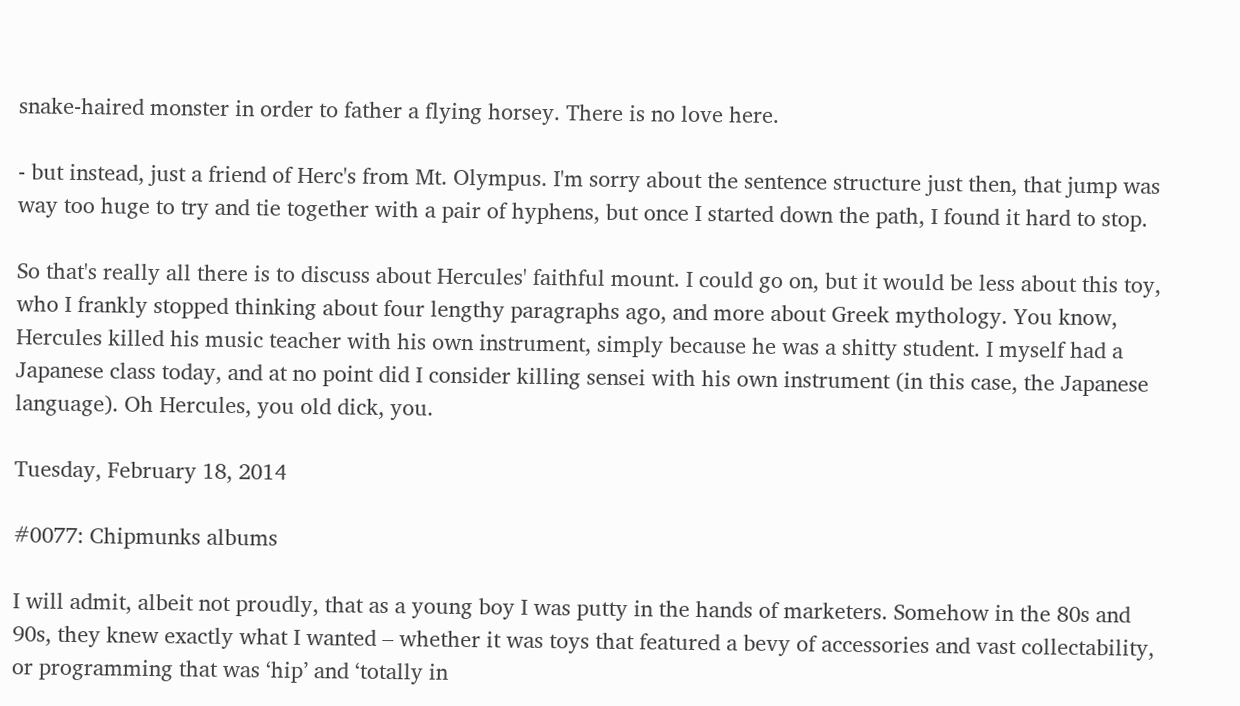snake-haired monster in order to father a flying horsey. There is no love here.

- but instead, just a friend of Herc's from Mt. Olympus. I'm sorry about the sentence structure just then, that jump was way too huge to try and tie together with a pair of hyphens, but once I started down the path, I found it hard to stop.

So that's really all there is to discuss about Hercules' faithful mount. I could go on, but it would be less about this toy, who I frankly stopped thinking about four lengthy paragraphs ago, and more about Greek mythology. You know, Hercules killed his music teacher with his own instrument, simply because he was a shitty student. I myself had a Japanese class today, and at no point did I consider killing sensei with his own instrument (in this case, the Japanese language). Oh Hercules, you old dick, you.

Tuesday, February 18, 2014

#0077: Chipmunks albums

I will admit, albeit not proudly, that as a young boy I was putty in the hands of marketers. Somehow in the 80s and 90s, they knew exactly what I wanted – whether it was toys that featured a bevy of accessories and vast collectability, or programming that was ‘hip’ and ‘totally in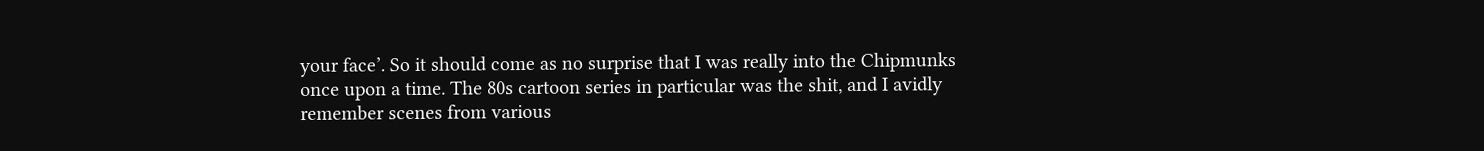your face’. So it should come as no surprise that I was really into the Chipmunks once upon a time. The 80s cartoon series in particular was the shit, and I avidly remember scenes from various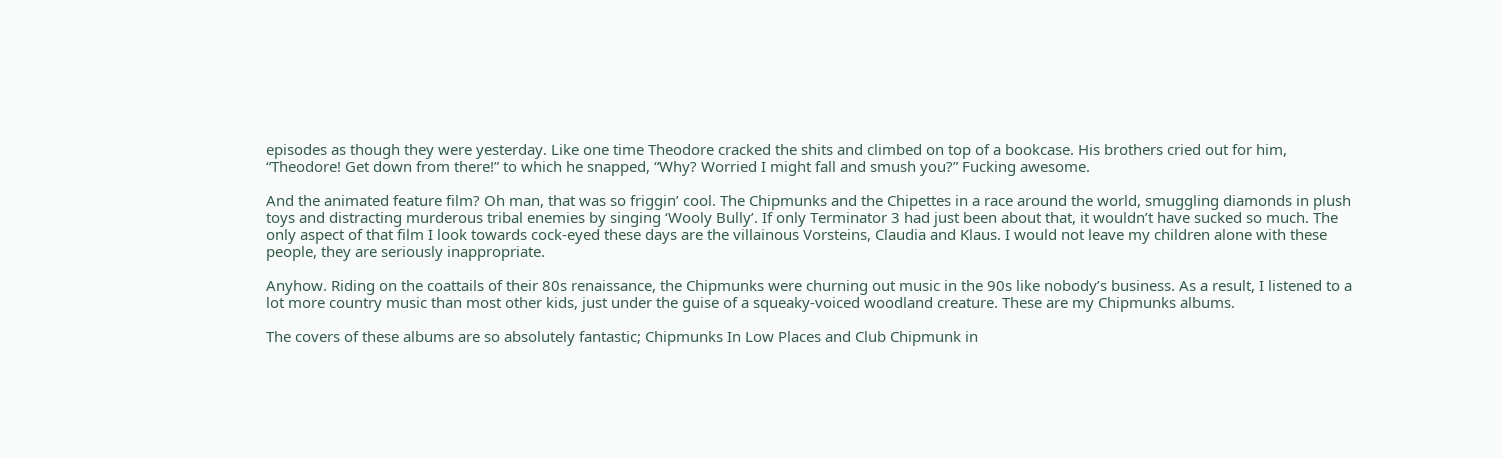episodes as though they were yesterday. Like one time Theodore cracked the shits and climbed on top of a bookcase. His brothers cried out for him, “Theodore! Get down from there!” to which he snapped, “Why? Worried I might fall and smush you?” Fucking awesome.

And the animated feature film? Oh man, that was so friggin’ cool. The Chipmunks and the Chipettes in a race around the world, smuggling diamonds in plush toys and distracting murderous tribal enemies by singing ‘Wooly Bully’. If only Terminator 3 had just been about that, it wouldn’t have sucked so much. The only aspect of that film I look towards cock-eyed these days are the villainous Vorsteins, Claudia and Klaus. I would not leave my children alone with these people, they are seriously inappropriate.

Anyhow. Riding on the coattails of their 80s renaissance, the Chipmunks were churning out music in the 90s like nobody’s business. As a result, I listened to a lot more country music than most other kids, just under the guise of a squeaky-voiced woodland creature. These are my Chipmunks albums.

The covers of these albums are so absolutely fantastic; Chipmunks In Low Places and Club Chipmunk in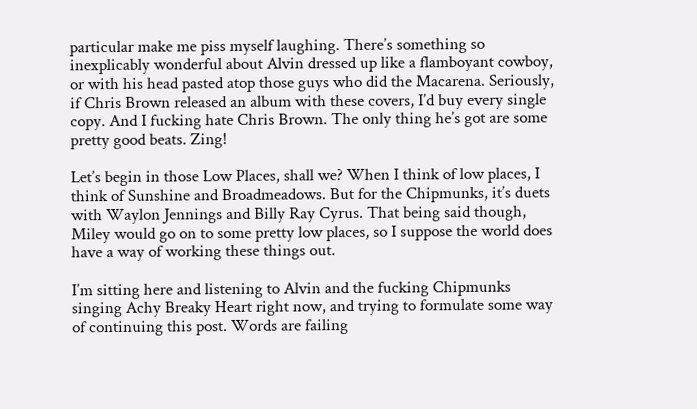particular make me piss myself laughing. There’s something so inexplicably wonderful about Alvin dressed up like a flamboyant cowboy, or with his head pasted atop those guys who did the Macarena. Seriously, if Chris Brown released an album with these covers, I’d buy every single copy. And I fucking hate Chris Brown. The only thing he’s got are some pretty good beats. Zing!

Let’s begin in those Low Places, shall we? When I think of low places, I think of Sunshine and Broadmeadows. But for the Chipmunks, it’s duets with Waylon Jennings and Billy Ray Cyrus. That being said though, Miley would go on to some pretty low places, so I suppose the world does have a way of working these things out.

I’m sitting here and listening to Alvin and the fucking Chipmunks singing Achy Breaky Heart right now, and trying to formulate some way of continuing this post. Words are failing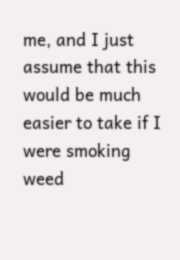me, and I just assume that this would be much easier to take if I were smoking weed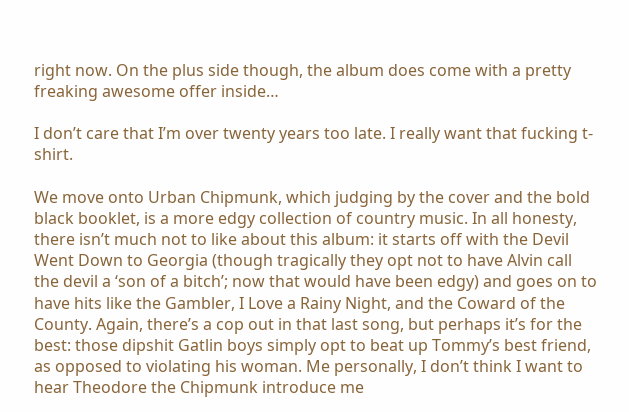right now. On the plus side though, the album does come with a pretty freaking awesome offer inside…

I don’t care that I’m over twenty years too late. I really want that fucking t-shirt.

We move onto Urban Chipmunk, which judging by the cover and the bold black booklet, is a more edgy collection of country music. In all honesty, there isn’t much not to like about this album: it starts off with the Devil Went Down to Georgia (though tragically they opt not to have Alvin call the devil a ‘son of a bitch’; now that would have been edgy) and goes on to have hits like the Gambler, I Love a Rainy Night, and the Coward of the County. Again, there’s a cop out in that last song, but perhaps it’s for the best: those dipshit Gatlin boys simply opt to beat up Tommy’s best friend, as opposed to violating his woman. Me personally, I don’t think I want to hear Theodore the Chipmunk introduce me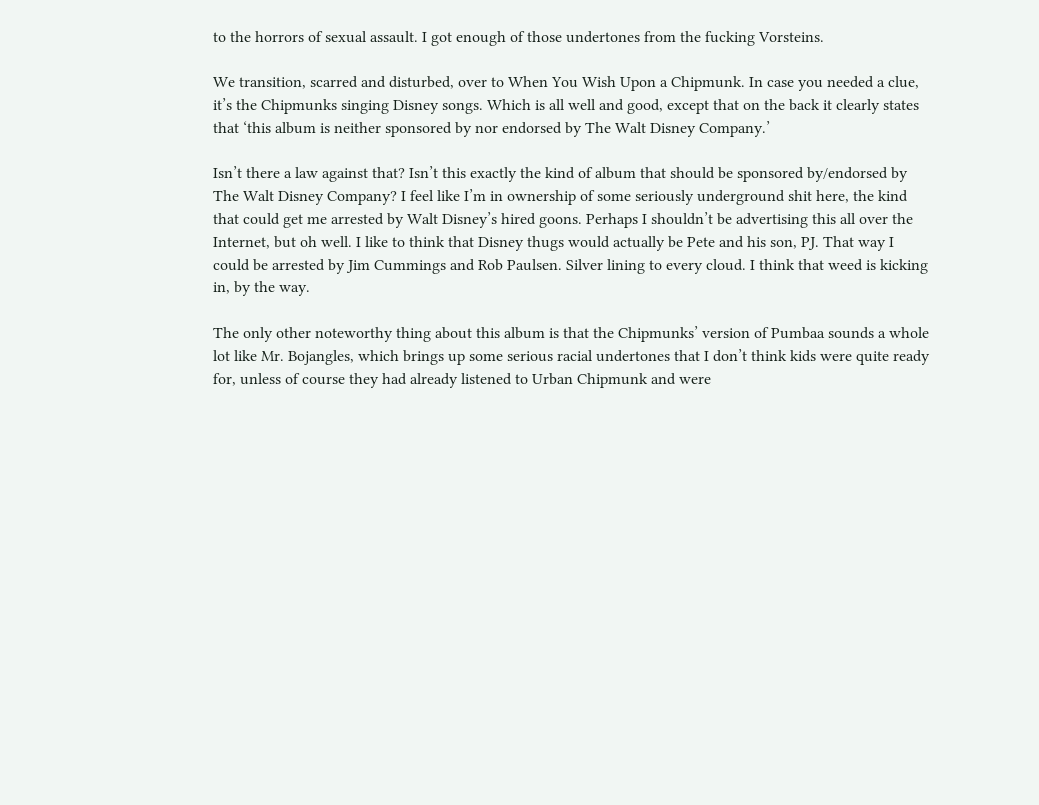to the horrors of sexual assault. I got enough of those undertones from the fucking Vorsteins.

We transition, scarred and disturbed, over to When You Wish Upon a Chipmunk. In case you needed a clue, it’s the Chipmunks singing Disney songs. Which is all well and good, except that on the back it clearly states that ‘this album is neither sponsored by nor endorsed by The Walt Disney Company.’

Isn’t there a law against that? Isn’t this exactly the kind of album that should be sponsored by/endorsed by The Walt Disney Company? I feel like I’m in ownership of some seriously underground shit here, the kind that could get me arrested by Walt Disney’s hired goons. Perhaps I shouldn’t be advertising this all over the Internet, but oh well. I like to think that Disney thugs would actually be Pete and his son, PJ. That way I could be arrested by Jim Cummings and Rob Paulsen. Silver lining to every cloud. I think that weed is kicking in, by the way.

The only other noteworthy thing about this album is that the Chipmunks’ version of Pumbaa sounds a whole lot like Mr. Bojangles, which brings up some serious racial undertones that I don’t think kids were quite ready for, unless of course they had already listened to Urban Chipmunk and were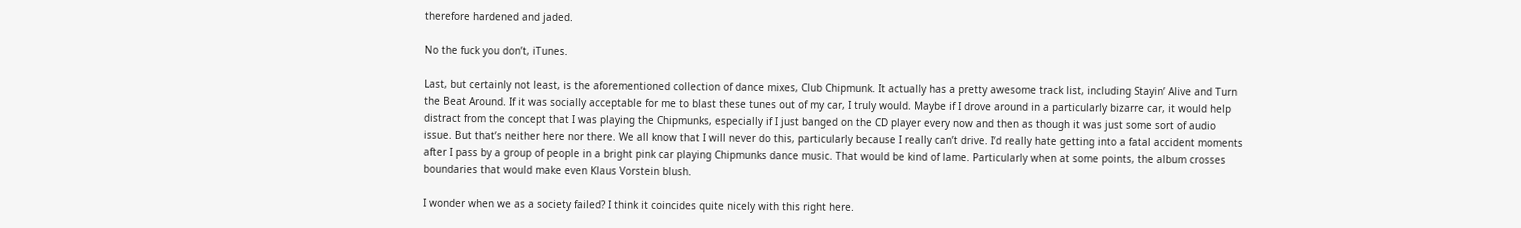therefore hardened and jaded.

No the fuck you don’t, iTunes.

Last, but certainly not least, is the aforementioned collection of dance mixes, Club Chipmunk. It actually has a pretty awesome track list, including Stayin’ Alive and Turn the Beat Around. If it was socially acceptable for me to blast these tunes out of my car, I truly would. Maybe if I drove around in a particularly bizarre car, it would help distract from the concept that I was playing the Chipmunks, especially if I just banged on the CD player every now and then as though it was just some sort of audio issue. But that’s neither here nor there. We all know that I will never do this, particularly because I really can’t drive. I’d really hate getting into a fatal accident moments after I pass by a group of people in a bright pink car playing Chipmunks dance music. That would be kind of lame. Particularly when at some points, the album crosses boundaries that would make even Klaus Vorstein blush.

I wonder when we as a society failed? I think it coincides quite nicely with this right here.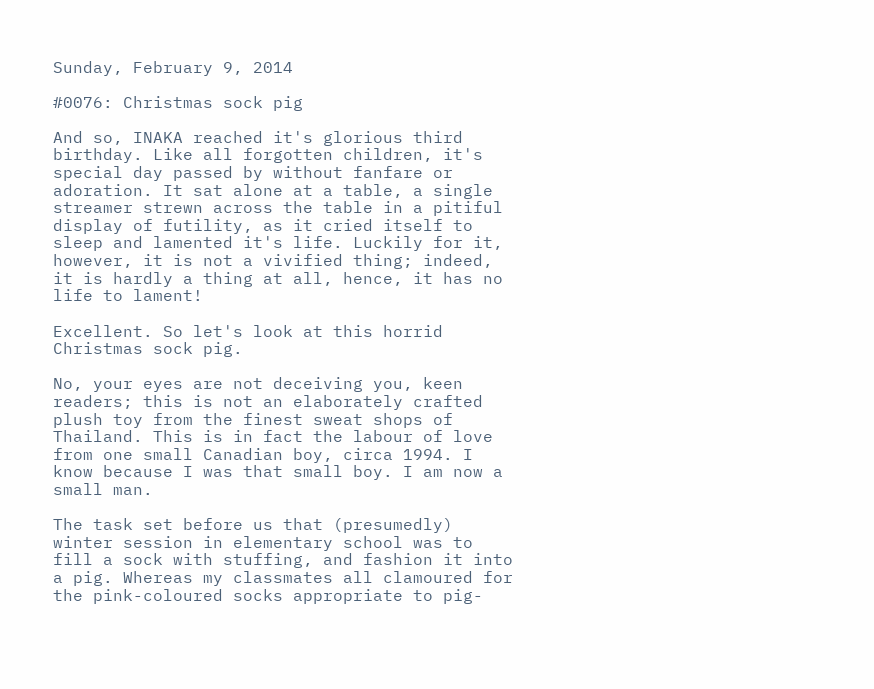Sunday, February 9, 2014

#0076: Christmas sock pig

And so, INAKA reached it's glorious third birthday. Like all forgotten children, it's special day passed by without fanfare or adoration. It sat alone at a table, a single streamer strewn across the table in a pitiful display of futility, as it cried itself to sleep and lamented it's life. Luckily for it, however, it is not a vivified thing; indeed, it is hardly a thing at all, hence, it has no life to lament!

Excellent. So let's look at this horrid Christmas sock pig.

No, your eyes are not deceiving you, keen readers; this is not an elaborately crafted plush toy from the finest sweat shops of Thailand. This is in fact the labour of love from one small Canadian boy, circa 1994. I know because I was that small boy. I am now a small man.

The task set before us that (presumedly) winter session in elementary school was to fill a sock with stuffing, and fashion it into a pig. Whereas my classmates all clamoured for the pink-coloured socks appropriate to pig-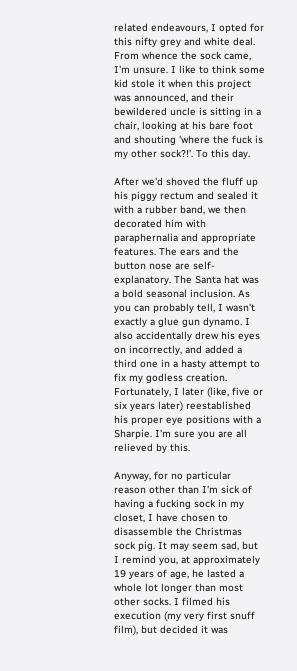related endeavours, I opted for this nifty grey and white deal. From whence the sock came, I'm unsure. I like to think some kid stole it when this project was announced, and their bewildered uncle is sitting in a chair, looking at his bare foot and shouting 'where the fuck is my other sock?!'. To this day.

After we'd shoved the fluff up his piggy rectum and sealed it with a rubber band, we then decorated him with paraphernalia and appropriate features. The ears and the button nose are self-explanatory. The Santa hat was a bold seasonal inclusion. As you can probably tell, I wasn't exactly a glue gun dynamo. I also accidentally drew his eyes on incorrectly, and added a third one in a hasty attempt to fix my godless creation. Fortunately, I later (like, five or six years later) reestablished his proper eye positions with a Sharpie. I'm sure you are all relieved by this.

Anyway, for no particular reason other than I'm sick of having a fucking sock in my closet, I have chosen to disassemble the Christmas sock pig. It may seem sad, but I remind you, at approximately 19 years of age, he lasted a whole lot longer than most other socks. I filmed his execution (my very first snuff film), but decided it was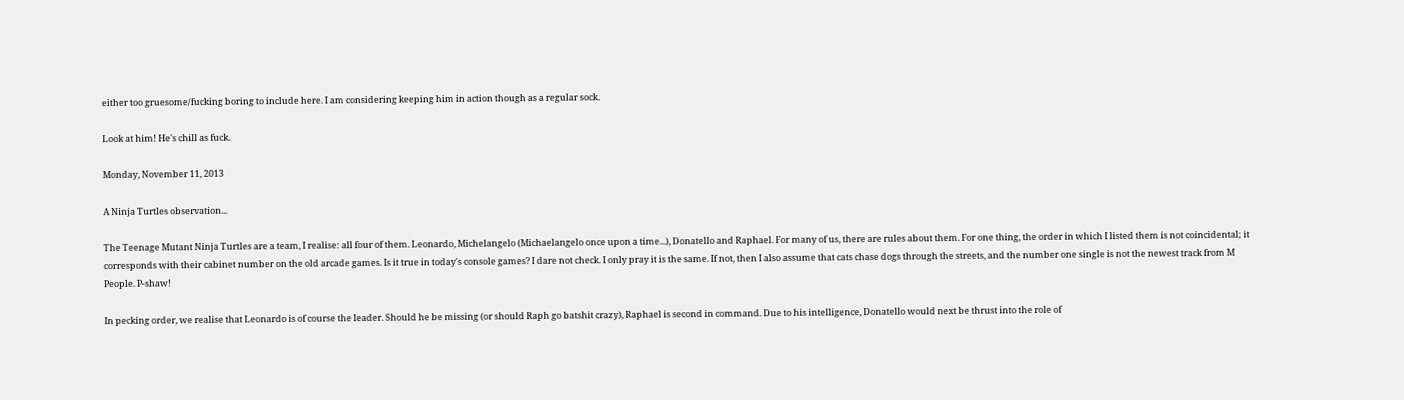either too gruesome/fucking boring to include here. I am considering keeping him in action though as a regular sock.

Look at him! He's chill as fuck.

Monday, November 11, 2013

A Ninja Turtles observation...

The Teenage Mutant Ninja Turtles are a team, I realise: all four of them. Leonardo, Michelangelo (Michaelangelo once upon a time...), Donatello and Raphael. For many of us, there are rules about them. For one thing, the order in which I listed them is not coincidental; it corresponds with their cabinet number on the old arcade games. Is it true in today's console games? I dare not check. I only pray it is the same. If not, then I also assume that cats chase dogs through the streets, and the number one single is not the newest track from M People. P-shaw!

In pecking order, we realise that Leonardo is of course the leader. Should he be missing (or should Raph go batshit crazy), Raphael is second in command. Due to his intelligence, Donatello would next be thrust into the role of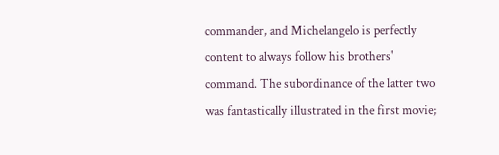commander, and Michelangelo is perfectly content to always follow his brothers' command. The subordinance of the latter two was fantastically illustrated in the first movie;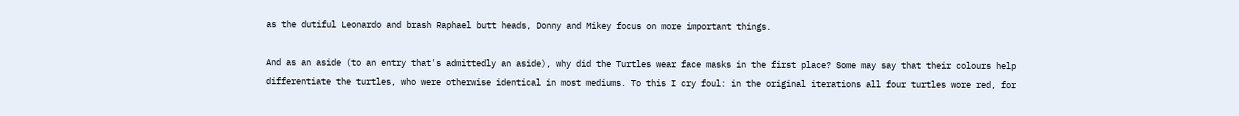as the dutiful Leonardo and brash Raphael butt heads, Donny and Mikey focus on more important things.

And as an aside (to an entry that's admittedly an aside), why did the Turtles wear face masks in the first place? Some may say that their colours help differentiate the turtles, who were otherwise identical in most mediums. To this I cry foul: in the original iterations all four turtles wore red, for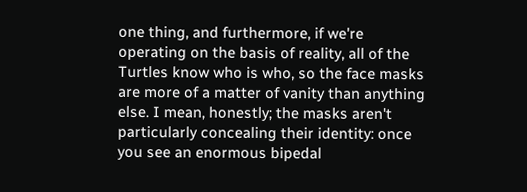one thing, and furthermore, if we're operating on the basis of reality, all of the Turtles know who is who, so the face masks are more of a matter of vanity than anything else. I mean, honestly; the masks aren't particularly concealing their identity: once you see an enormous bipedal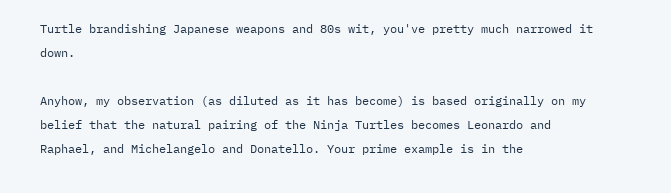Turtle brandishing Japanese weapons and 80s wit, you've pretty much narrowed it down.

Anyhow, my observation (as diluted as it has become) is based originally on my belief that the natural pairing of the Ninja Turtles becomes Leonardo and Raphael, and Michelangelo and Donatello. Your prime example is in the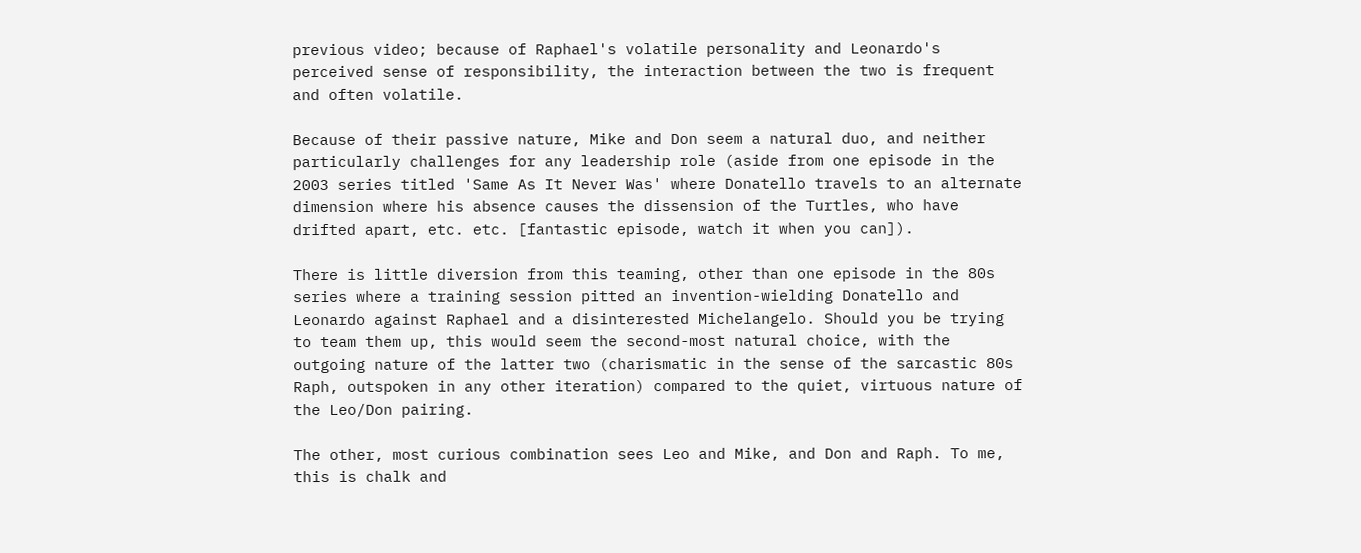previous video; because of Raphael's volatile personality and Leonardo's perceived sense of responsibility, the interaction between the two is frequent and often volatile.

Because of their passive nature, Mike and Don seem a natural duo, and neither particularly challenges for any leadership role (aside from one episode in the 2003 series titled 'Same As It Never Was' where Donatello travels to an alternate dimension where his absence causes the dissension of the Turtles, who have drifted apart, etc. etc. [fantastic episode, watch it when you can]).

There is little diversion from this teaming, other than one episode in the 80s series where a training session pitted an invention-wielding Donatello and Leonardo against Raphael and a disinterested Michelangelo. Should you be trying to team them up, this would seem the second-most natural choice, with the outgoing nature of the latter two (charismatic in the sense of the sarcastic 80s Raph, outspoken in any other iteration) compared to the quiet, virtuous nature of the Leo/Don pairing.

The other, most curious combination sees Leo and Mike, and Don and Raph. To me, this is chalk and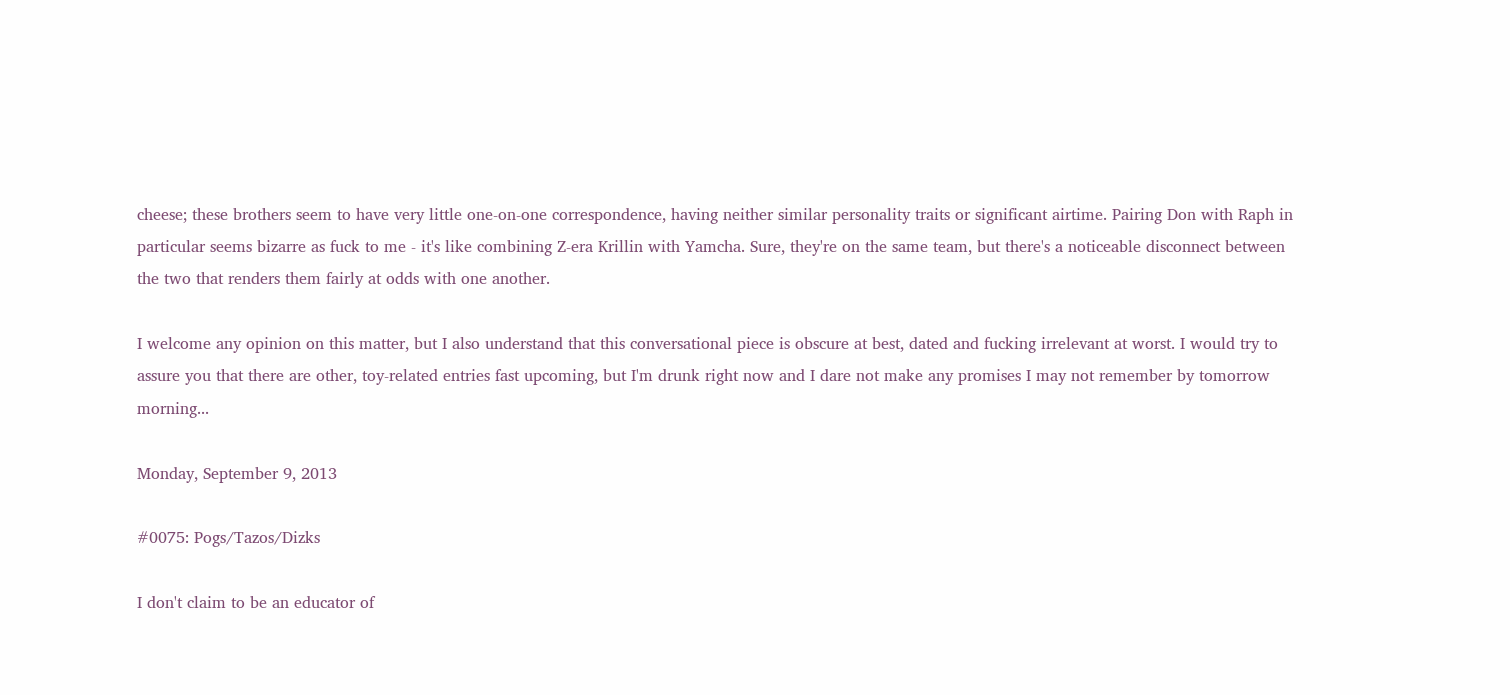cheese; these brothers seem to have very little one-on-one correspondence, having neither similar personality traits or significant airtime. Pairing Don with Raph in particular seems bizarre as fuck to me - it's like combining Z-era Krillin with Yamcha. Sure, they're on the same team, but there's a noticeable disconnect between the two that renders them fairly at odds with one another.

I welcome any opinion on this matter, but I also understand that this conversational piece is obscure at best, dated and fucking irrelevant at worst. I would try to assure you that there are other, toy-related entries fast upcoming, but I'm drunk right now and I dare not make any promises I may not remember by tomorrow morning...

Monday, September 9, 2013

#0075: Pogs/Tazos/Dizks

I don't claim to be an educator of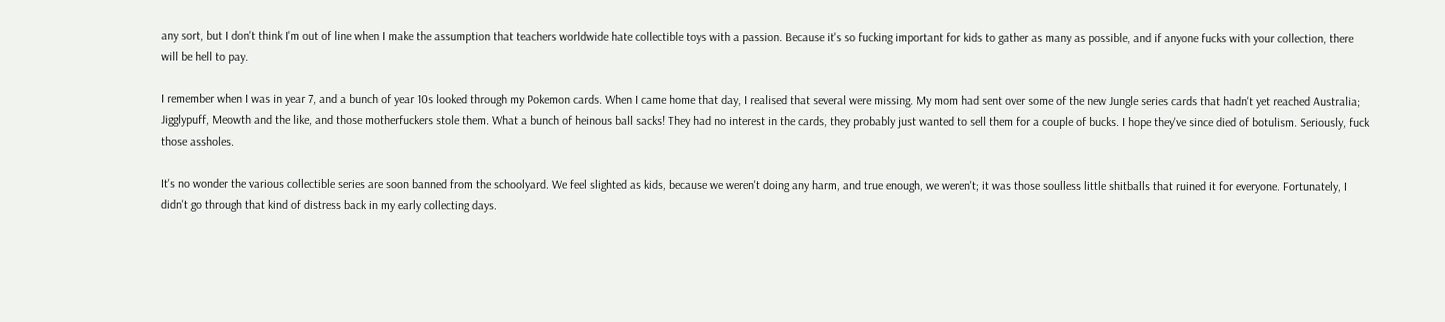any sort, but I don't think I'm out of line when I make the assumption that teachers worldwide hate collectible toys with a passion. Because it's so fucking important for kids to gather as many as possible, and if anyone fucks with your collection, there will be hell to pay.

I remember when I was in year 7, and a bunch of year 10s looked through my Pokemon cards. When I came home that day, I realised that several were missing. My mom had sent over some of the new Jungle series cards that hadn't yet reached Australia; Jigglypuff, Meowth and the like, and those motherfuckers stole them. What a bunch of heinous ball sacks! They had no interest in the cards, they probably just wanted to sell them for a couple of bucks. I hope they've since died of botulism. Seriously, fuck those assholes.

It's no wonder the various collectible series are soon banned from the schoolyard. We feel slighted as kids, because we weren't doing any harm, and true enough, we weren't; it was those soulless little shitballs that ruined it for everyone. Fortunately, I didn't go through that kind of distress back in my early collecting days.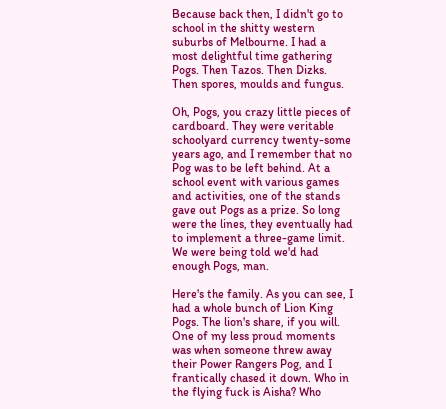Because back then, I didn't go to school in the shitty western suburbs of Melbourne. I had a most delightful time gathering Pogs. Then Tazos. Then Dizks. Then spores, moulds and fungus.

Oh, Pogs, you crazy little pieces of cardboard. They were veritable schoolyard currency twenty-some years ago, and I remember that no Pog was to be left behind. At a school event with various games and activities, one of the stands gave out Pogs as a prize. So long were the lines, they eventually had to implement a three-game limit. We were being told we'd had enough Pogs, man.

Here's the family. As you can see, I had a whole bunch of Lion King Pogs. The lion's share, if you will. One of my less proud moments was when someone threw away their Power Rangers Pog, and I frantically chased it down. Who in the flying fuck is Aisha? Who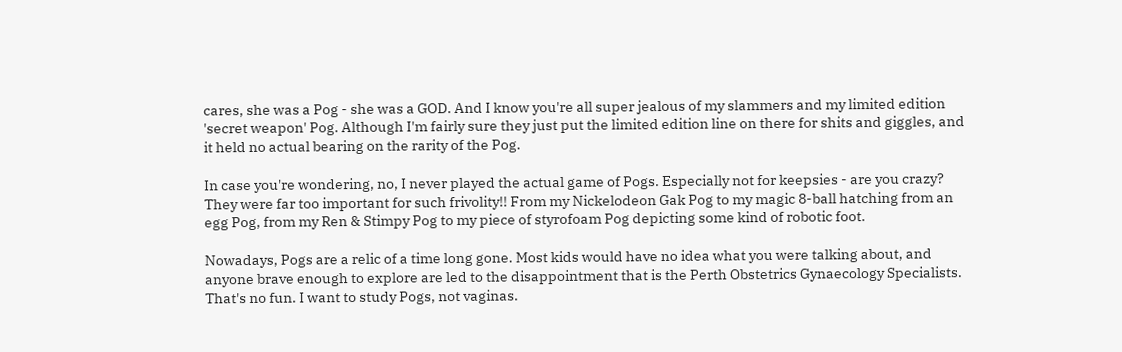cares, she was a Pog - she was a GOD. And I know you're all super jealous of my slammers and my limited edition 'secret weapon' Pog. Although I'm fairly sure they just put the limited edition line on there for shits and giggles, and it held no actual bearing on the rarity of the Pog.

In case you're wondering, no, I never played the actual game of Pogs. Especially not for keepsies - are you crazy? They were far too important for such frivolity!! From my Nickelodeon Gak Pog to my magic 8-ball hatching from an egg Pog, from my Ren & Stimpy Pog to my piece of styrofoam Pog depicting some kind of robotic foot.

Nowadays, Pogs are a relic of a time long gone. Most kids would have no idea what you were talking about, and anyone brave enough to explore are led to the disappointment that is the Perth Obstetrics Gynaecology Specialists. That's no fun. I want to study Pogs, not vaginas.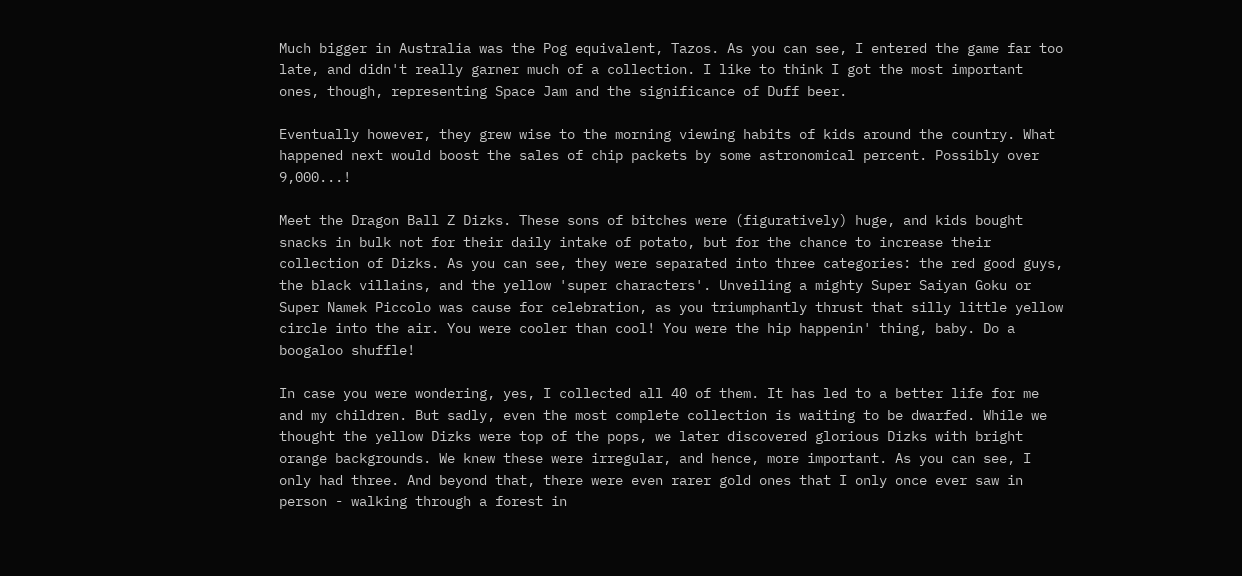Much bigger in Australia was the Pog equivalent, Tazos. As you can see, I entered the game far too late, and didn't really garner much of a collection. I like to think I got the most important ones, though, representing Space Jam and the significance of Duff beer.

Eventually however, they grew wise to the morning viewing habits of kids around the country. What happened next would boost the sales of chip packets by some astronomical percent. Possibly over 9,000...!

Meet the Dragon Ball Z Dizks. These sons of bitches were (figuratively) huge, and kids bought snacks in bulk not for their daily intake of potato, but for the chance to increase their collection of Dizks. As you can see, they were separated into three categories: the red good guys, the black villains, and the yellow 'super characters'. Unveiling a mighty Super Saiyan Goku or Super Namek Piccolo was cause for celebration, as you triumphantly thrust that silly little yellow circle into the air. You were cooler than cool! You were the hip happenin' thing, baby. Do a boogaloo shuffle!

In case you were wondering, yes, I collected all 40 of them. It has led to a better life for me and my children. But sadly, even the most complete collection is waiting to be dwarfed. While we thought the yellow Dizks were top of the pops, we later discovered glorious Dizks with bright orange backgrounds. We knew these were irregular, and hence, more important. As you can see, I only had three. And beyond that, there were even rarer gold ones that I only once ever saw in person - walking through a forest in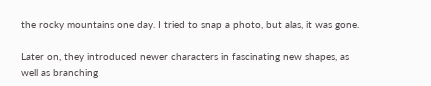the rocky mountains one day. I tried to snap a photo, but alas, it was gone.

Later on, they introduced newer characters in fascinating new shapes, as well as branching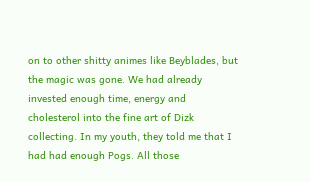on to other shitty animes like Beyblades, but the magic was gone. We had already invested enough time, energy and cholesterol into the fine art of Dizk collecting. In my youth, they told me that I had had enough Pogs. All those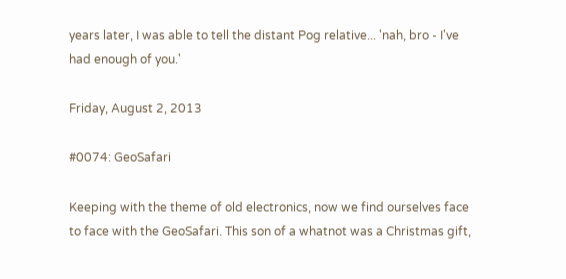years later, I was able to tell the distant Pog relative... 'nah, bro - I've had enough of you.'

Friday, August 2, 2013

#0074: GeoSafari

Keeping with the theme of old electronics, now we find ourselves face to face with the GeoSafari. This son of a whatnot was a Christmas gift,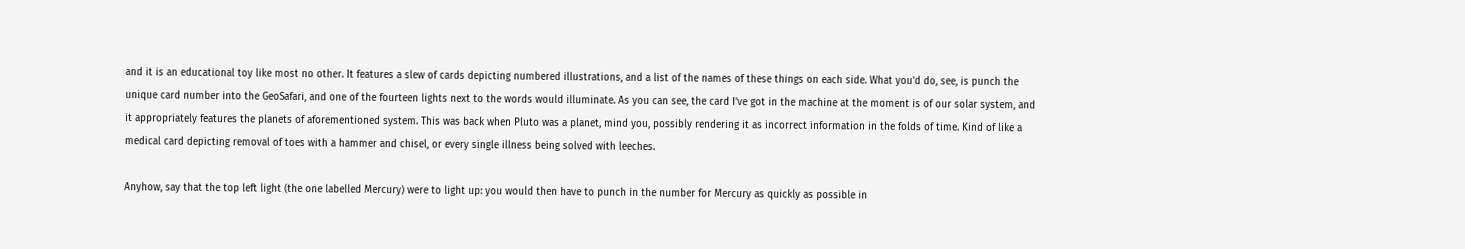and it is an educational toy like most no other. It features a slew of cards depicting numbered illustrations, and a list of the names of these things on each side. What you'd do, see, is punch the unique card number into the GeoSafari, and one of the fourteen lights next to the words would illuminate. As you can see, the card I've got in the machine at the moment is of our solar system, and it appropriately features the planets of aforementioned system. This was back when Pluto was a planet, mind you, possibly rendering it as incorrect information in the folds of time. Kind of like a medical card depicting removal of toes with a hammer and chisel, or every single illness being solved with leeches.

Anyhow, say that the top left light (the one labelled Mercury) were to light up: you would then have to punch in the number for Mercury as quickly as possible in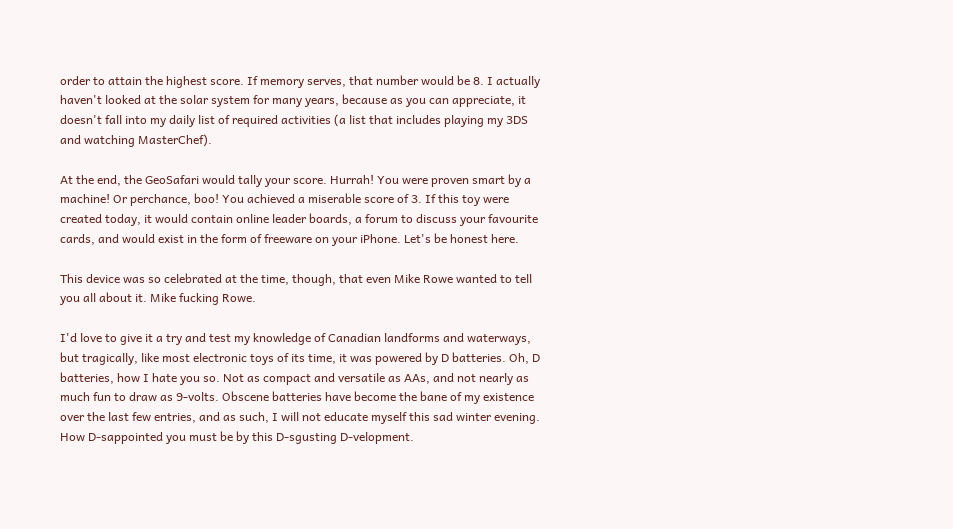order to attain the highest score. If memory serves, that number would be 8. I actually haven't looked at the solar system for many years, because as you can appreciate, it doesn't fall into my daily list of required activities (a list that includes playing my 3DS and watching MasterChef).

At the end, the GeoSafari would tally your score. Hurrah! You were proven smart by a machine! Or perchance, boo! You achieved a miserable score of 3. If this toy were created today, it would contain online leader boards, a forum to discuss your favourite cards, and would exist in the form of freeware on your iPhone. Let's be honest here.

This device was so celebrated at the time, though, that even Mike Rowe wanted to tell you all about it. Mike fucking Rowe.

I'd love to give it a try and test my knowledge of Canadian landforms and waterways, but tragically, like most electronic toys of its time, it was powered by D batteries. Oh, D batteries, how I hate you so. Not as compact and versatile as AAs, and not nearly as much fun to draw as 9-volts. Obscene batteries have become the bane of my existence over the last few entries, and as such, I will not educate myself this sad winter evening. How D-sappointed you must be by this D-sgusting D-velopment.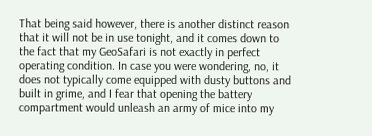That being said however, there is another distinct reason that it will not be in use tonight, and it comes down to the fact that my GeoSafari is not exactly in perfect operating condition. In case you were wondering, no, it does not typically come equipped with dusty buttons and built in grime, and I fear that opening the battery compartment would unleash an army of mice into my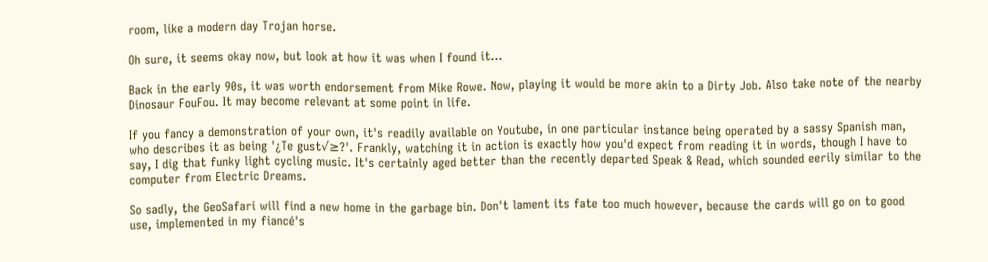room, like a modern day Trojan horse.

Oh sure, it seems okay now, but look at how it was when I found it...

Back in the early 90s, it was worth endorsement from Mike Rowe. Now, playing it would be more akin to a Dirty Job. Also take note of the nearby Dinosaur FouFou. It may become relevant at some point in life.

If you fancy a demonstration of your own, it's readily available on Youtube, in one particular instance being operated by a sassy Spanish man, who describes it as being '¿Te gust√≥?'. Frankly, watching it in action is exactly how you'd expect from reading it in words, though I have to say, I dig that funky light cycling music. It's certainly aged better than the recently departed Speak & Read, which sounded eerily similar to the computer from Electric Dreams.

So sadly, the GeoSafari will find a new home in the garbage bin. Don't lament its fate too much however, because the cards will go on to good use, implemented in my fiancé's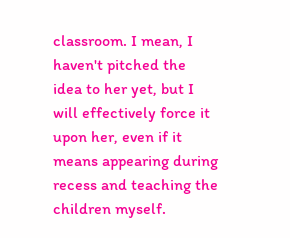classroom. I mean, I haven't pitched the idea to her yet, but I will effectively force it upon her, even if it means appearing during recess and teaching the children myself.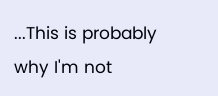...This is probably why I'm not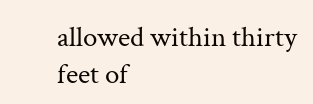allowed within thirty feet of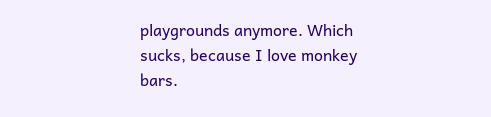playgrounds anymore. Which sucks, because I love monkey bars.